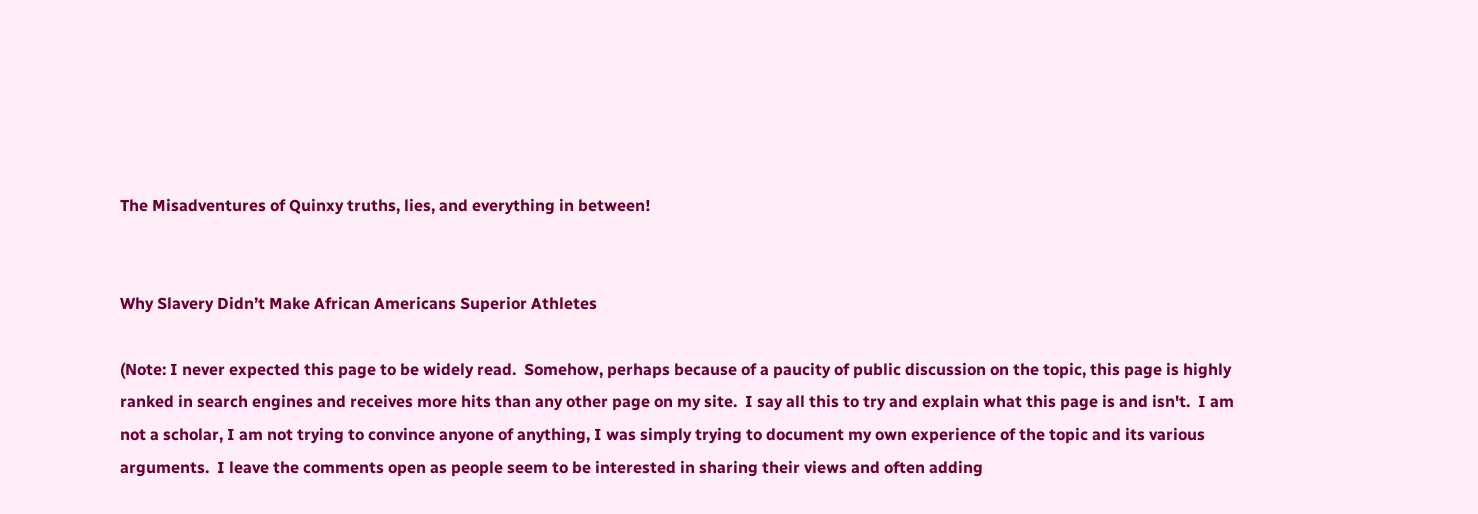The Misadventures of Quinxy truths, lies, and everything in between!


Why Slavery Didn’t Make African Americans Superior Athletes

(Note: I never expected this page to be widely read.  Somehow, perhaps because of a paucity of public discussion on the topic, this page is highly ranked in search engines and receives more hits than any other page on my site.  I say all this to try and explain what this page is and isn't.  I am not a scholar, I am not trying to convince anyone of anything, I was simply trying to document my own experience of the topic and its various arguments.  I leave the comments open as people seem to be interested in sharing their views and often adding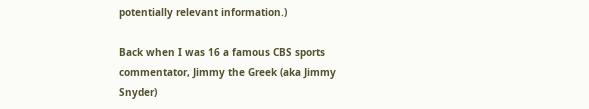potentially relevant information.)

Back when I was 16 a famous CBS sports commentator, Jimmy the Greek (aka Jimmy Snyder)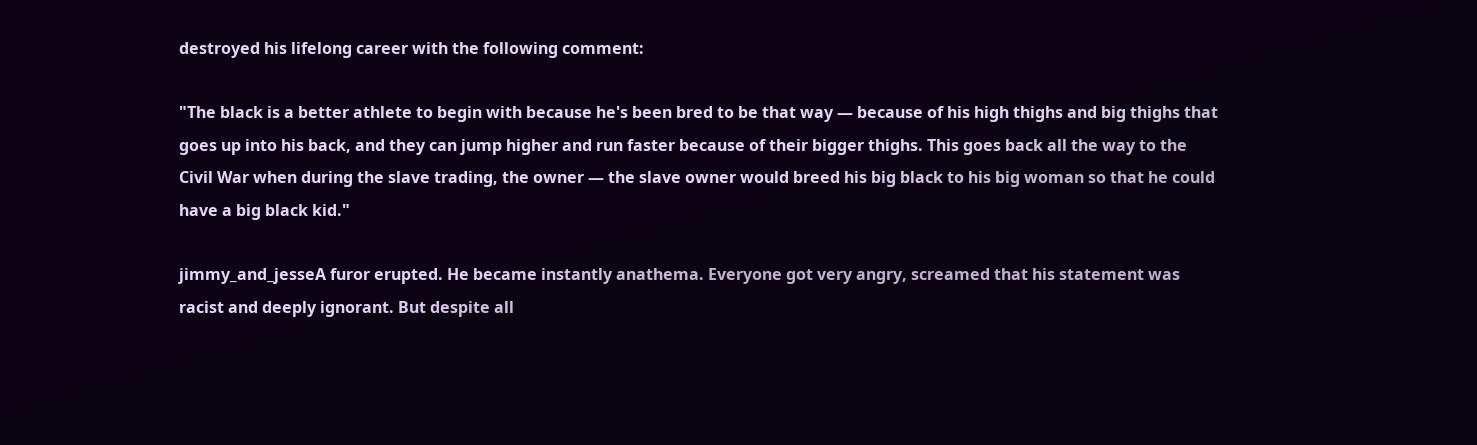destroyed his lifelong career with the following comment:

"The black is a better athlete to begin with because he's been bred to be that way — because of his high thighs and big thighs that goes up into his back, and they can jump higher and run faster because of their bigger thighs. This goes back all the way to the Civil War when during the slave trading, the owner — the slave owner would breed his big black to his big woman so that he could have a big black kid."

jimmy_and_jesseA furor erupted. He became instantly anathema. Everyone got very angry, screamed that his statement was racist and deeply ignorant. But despite all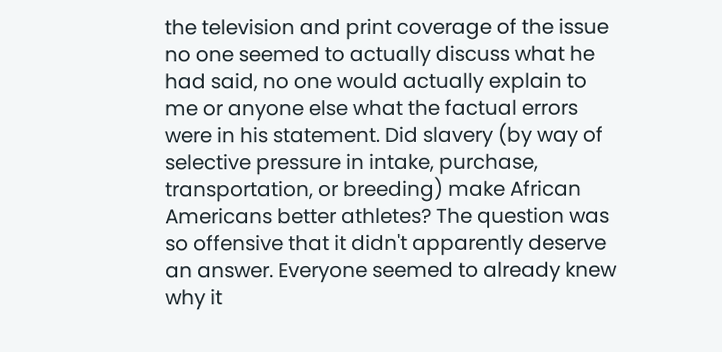the television and print coverage of the issue no one seemed to actually discuss what he had said, no one would actually explain to me or anyone else what the factual errors were in his statement. Did slavery (by way of selective pressure in intake, purchase, transportation, or breeding) make African Americans better athletes? The question was so offensive that it didn't apparently deserve an answer. Everyone seemed to already knew why it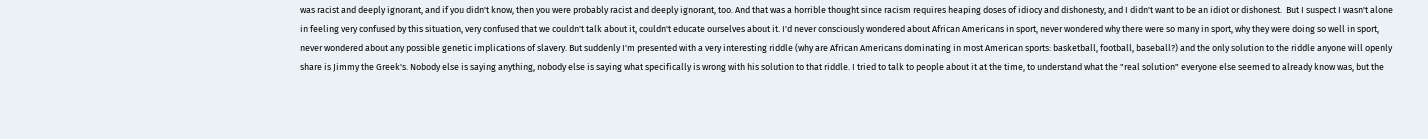was racist and deeply ignorant, and if you didn't know, then you were probably racist and deeply ignorant, too. And that was a horrible thought since racism requires heaping doses of idiocy and dishonesty, and I didn't want to be an idiot or dishonest.  But I suspect I wasn't alone in feeling very confused by this situation, very confused that we couldn't talk about it, couldn't educate ourselves about it. I'd never consciously wondered about African Americans in sport, never wondered why there were so many in sport, why they were doing so well in sport, never wondered about any possible genetic implications of slavery. But suddenly I'm presented with a very interesting riddle (why are African Americans dominating in most American sports: basketball, football, baseball?) and the only solution to the riddle anyone will openly share is Jimmy the Greek's. Nobody else is saying anything, nobody else is saying what specifically is wrong with his solution to that riddle. I tried to talk to people about it at the time, to understand what the "real solution" everyone else seemed to already know was, but the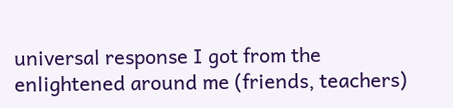universal response I got from the enlightened around me (friends, teachers)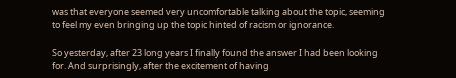was that everyone seemed very uncomfortable talking about the topic, seeming to feel my even bringing up the topic hinted of racism or ignorance.

So yesterday, after 23 long years I finally found the answer I had been looking for. And surprisingly, after the excitement of having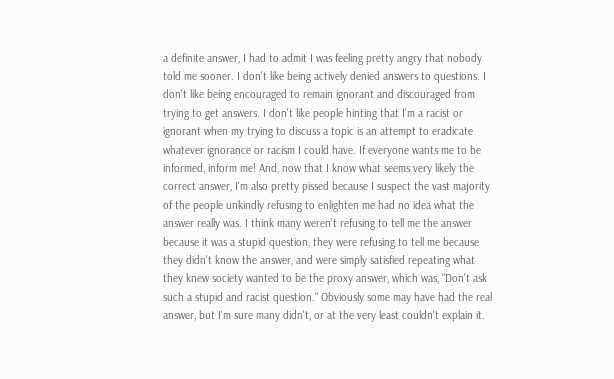a definite answer, I had to admit I was feeling pretty angry that nobody told me sooner. I don't like being actively denied answers to questions. I don't like being encouraged to remain ignorant and discouraged from trying to get answers. I don't like people hinting that I'm a racist or ignorant when my trying to discuss a topic is an attempt to eradicate whatever ignorance or racism I could have. If everyone wants me to be informed, inform me! And, now that I know what seems very likely the correct answer, I'm also pretty pissed because I suspect the vast majority of the people unkindly refusing to enlighten me had no idea what the answer really was. I think many weren't refusing to tell me the answer because it was a stupid question, they were refusing to tell me because they didn't know the answer, and were simply satisfied repeating what they knew society wanted to be the proxy answer, which was, "Don't ask such a stupid and racist question." Obviously some may have had the real answer, but I'm sure many didn't, or at the very least couldn't explain it.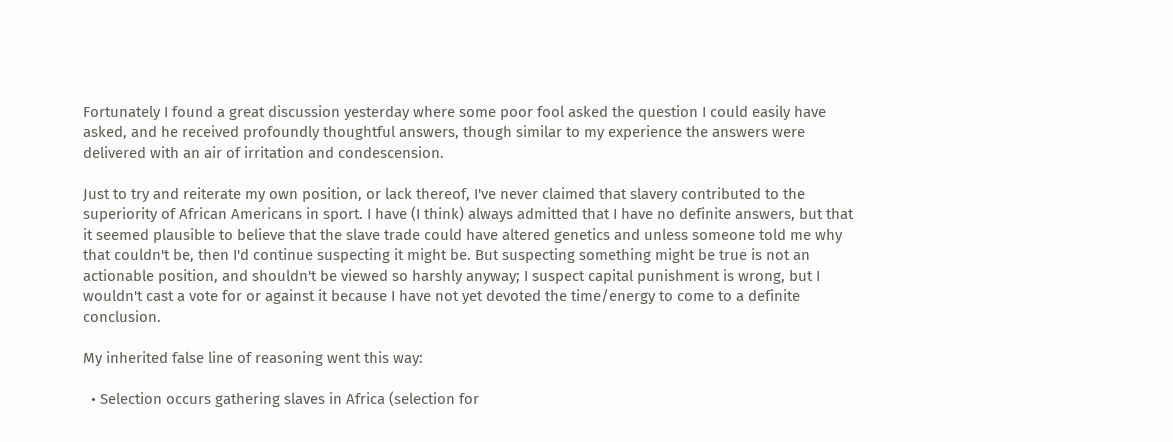Fortunately I found a great discussion yesterday where some poor fool asked the question I could easily have asked, and he received profoundly thoughtful answers, though similar to my experience the answers were delivered with an air of irritation and condescension.

Just to try and reiterate my own position, or lack thereof, I've never claimed that slavery contributed to the superiority of African Americans in sport. I have (I think) always admitted that I have no definite answers, but that it seemed plausible to believe that the slave trade could have altered genetics and unless someone told me why that couldn't be, then I'd continue suspecting it might be. But suspecting something might be true is not an actionable position, and shouldn't be viewed so harshly anyway; I suspect capital punishment is wrong, but I wouldn't cast a vote for or against it because I have not yet devoted the time/energy to come to a definite conclusion.

My inherited false line of reasoning went this way:

  • Selection occurs gathering slaves in Africa (selection for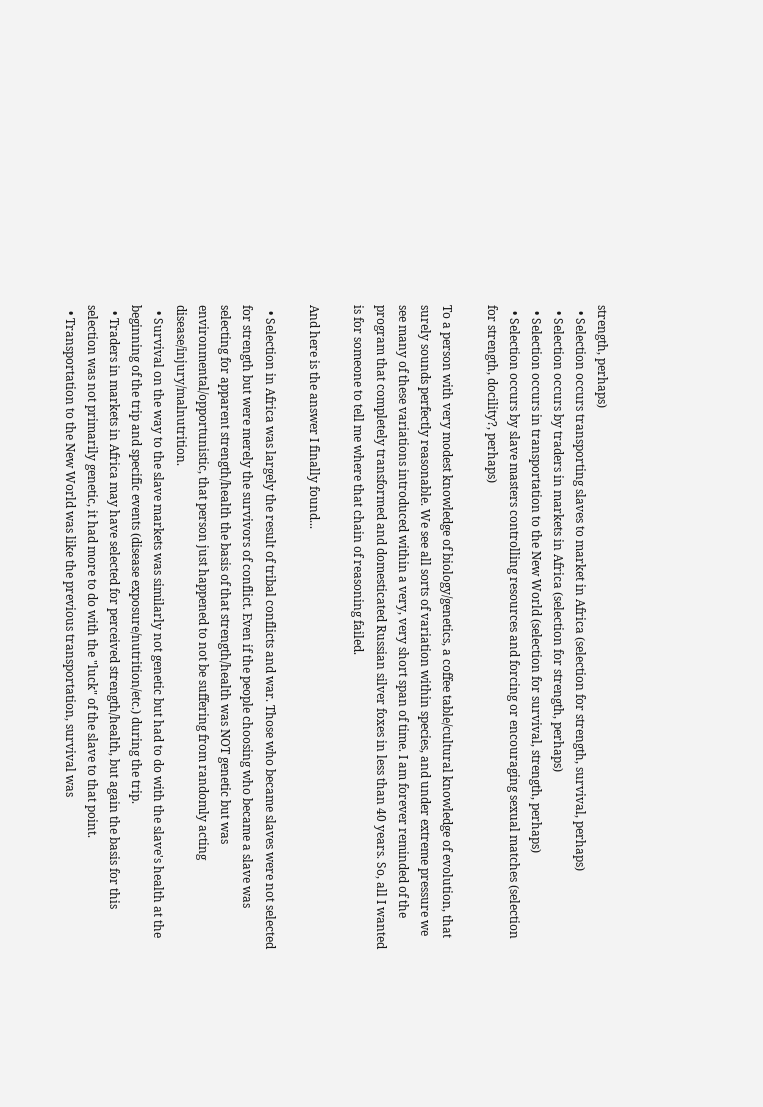strength, perhaps)
  • Selection occurs transporting slaves to market in Africa (selection for strength, survival, perhaps)
  • Selection occurs by traders in markets in Africa (selection for strength, perhaps)
  • Selection occurs in transportation to the New World (selection for survival, strength, perhaps)
  • Selection occurs by slave masters controlling resources and forcing or encouraging sexual matches (selection for strength, docility?, perhaps)

To a person with very modest knowledge of biology/genetics, a coffee table/cultural knowledge of evolution, that surely sounds perfectly reasonable. We see all sorts of variation within species, and under extreme pressure we see many of these variations introduced within a very, very short span of time. I am forever reminded of the program that completely transformed and domesticated Russian silver foxes in less than 40 years. So, all I wanted is for someone to tell me where that chain of reasoning failed.

And here is the answer I finally found...

  • Selection in Africa was largely the result of tribal conflicts and war. Those who became slaves were not selected for strength but were merely the survivors of conflict. Even if the people choosing who became a slave was selecting for apparent strength/health the basis of that strength/health was NOT genetic but was environmental/opportunistic, that person just happened to not be suffering from randomly acting disease/injury/malnutrition.
  • Survival on the way to the slave markets was similarly not genetic but had to do with the slave's health at the beginning of the trip and specific events (disease exposure/nutrition/etc.) during the trip.
  • Traders in markets in Africa may have selected for perceived strength/health, but again the basis for this selection was not primarily genetic, it had more to do with the "luck" of the slave to that point.
  • Transportation to the New World was like the previous transportation, survival was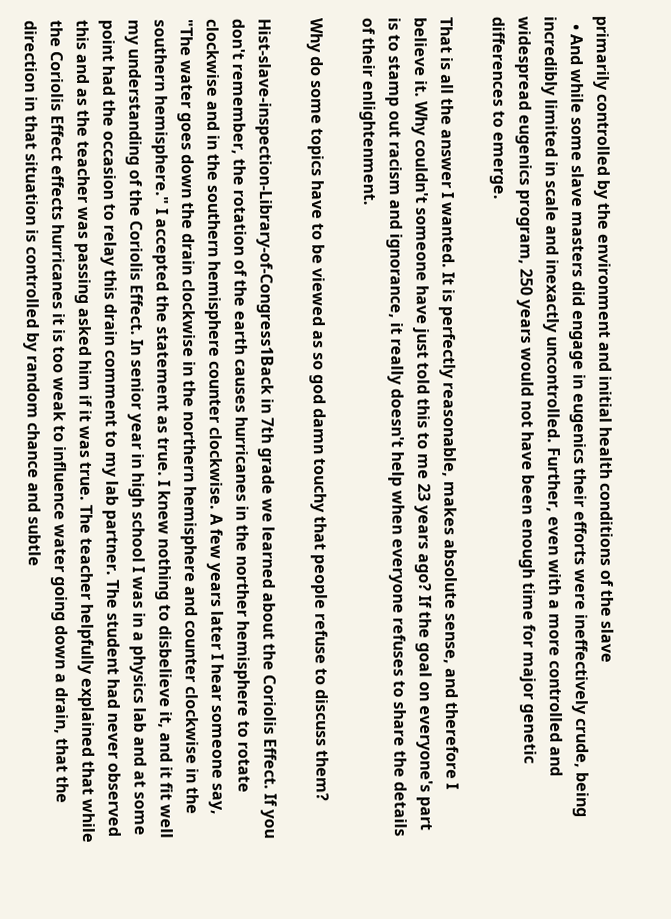primarily controlled by the environment and initial health conditions of the slave
  • And while some slave masters did engage in eugenics their efforts were ineffectively crude, being incredibly limited in scale and inexactly uncontrolled. Further, even with a more controlled and widespread eugenics program, 250 years would not have been enough time for major genetic differences to emerge.

That is all the answer I wanted. It is perfectly reasonable, makes absolute sense, and therefore I believe it. Why couldn't someone have just told this to me 23 years ago? If the goal on everyone's part is to stamp out racism and ignorance, it really doesn't help when everyone refuses to share the details of their enlightenment.

Why do some topics have to be viewed as so god damn touchy that people refuse to discuss them?

Hist-slave-inspection-Library-of-Congress1Back in 7th grade we learned about the Coriolis Effect. If you don't remember, the rotation of the earth causes hurricanes in the norther hemisphere to rotate clockwise and in the southern hemisphere counter clockwise. A few years later I hear someone say, "The water goes down the drain clockwise in the northern hemisphere and counter clockwise in the southern hemisphere." I accepted the statement as true. I knew nothing to disbelieve it, and it fit well my understanding of the Coriolis Effect. In senior year in high school I was in a physics lab and at some point had the occasion to relay this drain comment to my lab partner. The student had never observed this and as the teacher was passing asked him if it was true. The teacher helpfully explained that while the Coriolis Effect effects hurricanes it is too weak to influence water going down a drain, that the direction in that situation is controlled by random chance and subtle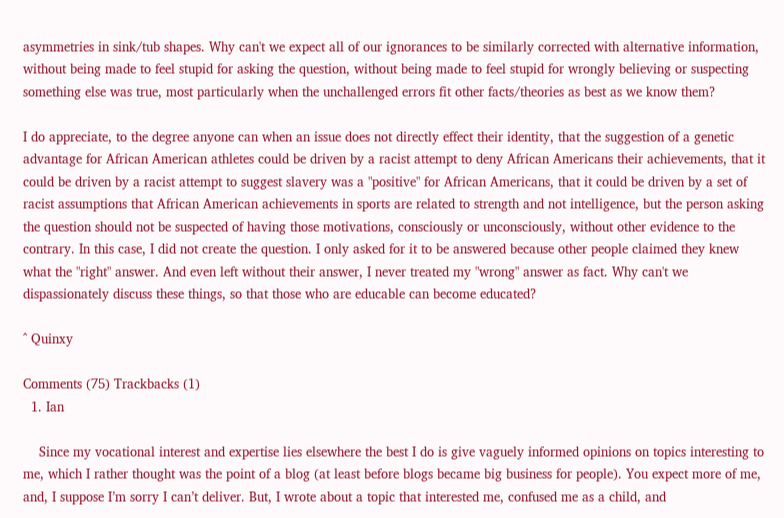asymmetries in sink/tub shapes. Why can't we expect all of our ignorances to be similarly corrected with alternative information, without being made to feel stupid for asking the question, without being made to feel stupid for wrongly believing or suspecting something else was true, most particularly when the unchallenged errors fit other facts/theories as best as we know them?

I do appreciate, to the degree anyone can when an issue does not directly effect their identity, that the suggestion of a genetic advantage for African American athletes could be driven by a racist attempt to deny African Americans their achievements, that it could be driven by a racist attempt to suggest slavery was a "positive" for African Americans, that it could be driven by a set of racist assumptions that African American achievements in sports are related to strength and not intelligence, but the person asking the question should not be suspected of having those motivations, consciously or unconsciously, without other evidence to the contrary. In this case, I did not create the question. I only asked for it to be answered because other people claimed they knew what the "right" answer. And even left without their answer, I never treated my "wrong" answer as fact. Why can't we dispassionately discuss these things, so that those who are educable can become educated?

^ Quinxy

Comments (75) Trackbacks (1)
  1. Ian

    Since my vocational interest and expertise lies elsewhere the best I do is give vaguely informed opinions on topics interesting to me, which I rather thought was the point of a blog (at least before blogs became big business for people). You expect more of me, and, I suppose I’m sorry I can’t deliver. But, I wrote about a topic that interested me, confused me as a child, and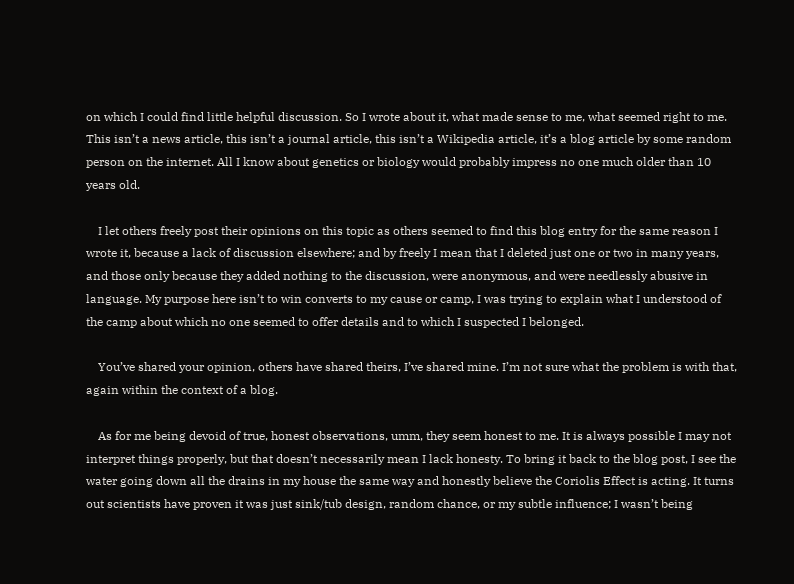on which I could find little helpful discussion. So I wrote about it, what made sense to me, what seemed right to me. This isn’t a news article, this isn’t a journal article, this isn’t a Wikipedia article, it’s a blog article by some random person on the internet. All I know about genetics or biology would probably impress no one much older than 10 years old.

    I let others freely post their opinions on this topic as others seemed to find this blog entry for the same reason I wrote it, because a lack of discussion elsewhere; and by freely I mean that I deleted just one or two in many years, and those only because they added nothing to the discussion, were anonymous, and were needlessly abusive in language. My purpose here isn’t to win converts to my cause or camp, I was trying to explain what I understood of the camp about which no one seemed to offer details and to which I suspected I belonged.

    You’ve shared your opinion, others have shared theirs, I’ve shared mine. I’m not sure what the problem is with that, again within the context of a blog.

    As for me being devoid of true, honest observations, umm, they seem honest to me. It is always possible I may not interpret things properly, but that doesn’t necessarily mean I lack honesty. To bring it back to the blog post, I see the water going down all the drains in my house the same way and honestly believe the Coriolis Effect is acting. It turns out scientists have proven it was just sink/tub design, random chance, or my subtle influence; I wasn’t being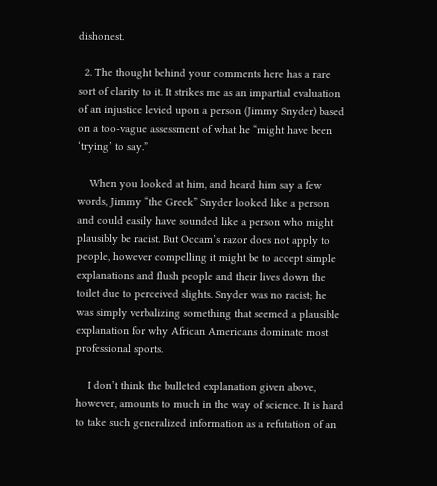dishonest.

  2. The thought behind your comments here has a rare sort of clarity to it. It strikes me as an impartial evaluation of an injustice levied upon a person (Jimmy Snyder) based on a too-vague assessment of what he “might have been ‘trying’ to say.”

    When you looked at him, and heard him say a few words, Jimmy “the Greek” Snyder looked like a person and could easily have sounded like a person who might plausibly be racist. But Occam’s razor does not apply to people, however compelling it might be to accept simple explanations and flush people and their lives down the toilet due to perceived slights. Snyder was no racist; he was simply verbalizing something that seemed a plausible explanation for why African Americans dominate most professional sports.

    I don’t think the bulleted explanation given above, however, amounts to much in the way of science. It is hard to take such generalized information as a refutation of an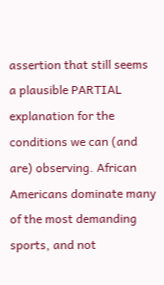assertion that still seems a plausible PARTIAL explanation for the conditions we can (and are) observing. African Americans dominate many of the most demanding sports, and not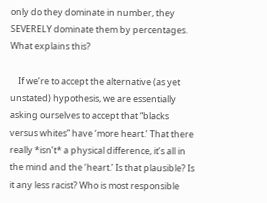only do they dominate in number, they SEVERELY dominate them by percentages. What explains this?

    If we’re to accept the alternative (as yet unstated) hypothesis, we are essentially asking ourselves to accept that “blacks versus whites” have ‘more heart.’ That there really *isn’t* a physical difference, it’s all in the mind and the ‘heart.’ Is that plausible? Is it any less racist? Who is most responsible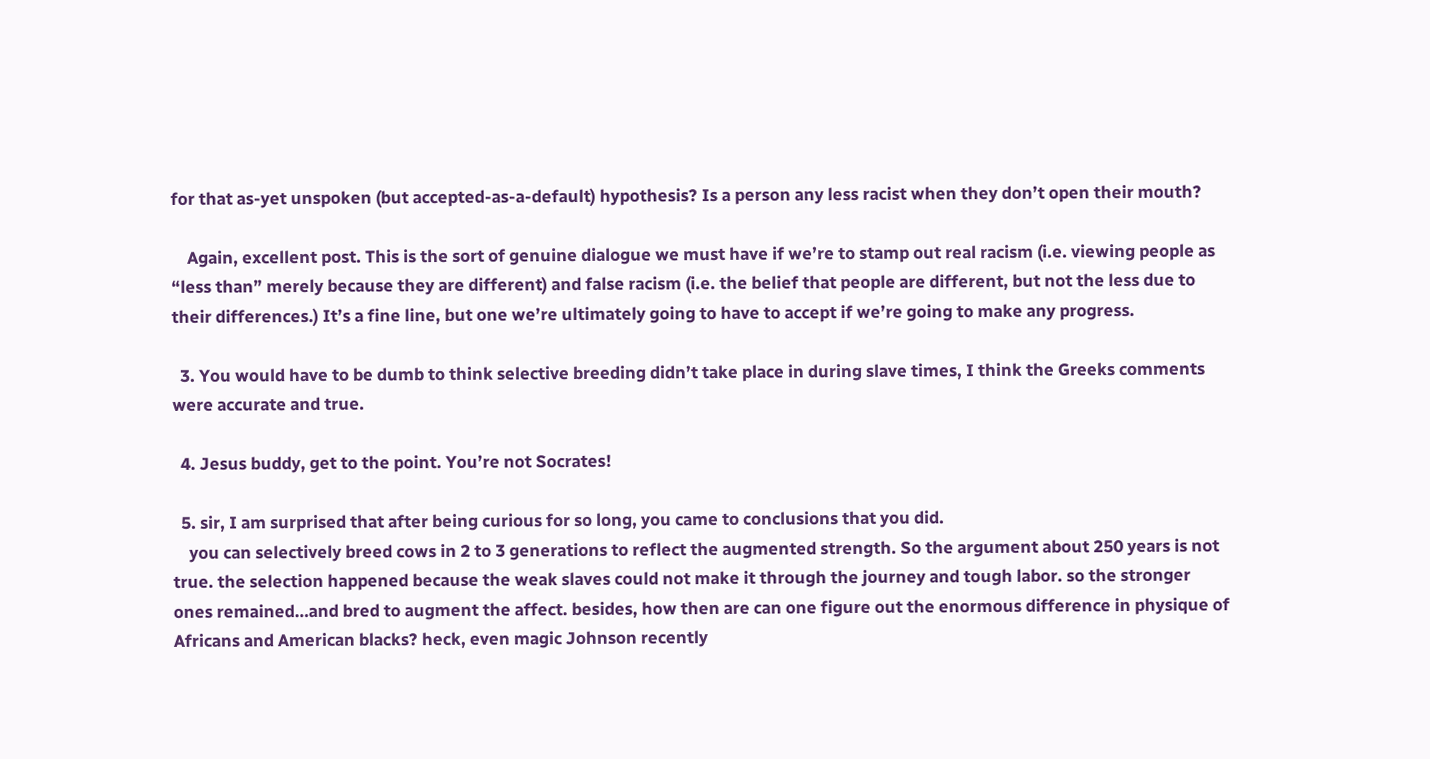for that as-yet unspoken (but accepted-as-a-default) hypothesis? Is a person any less racist when they don’t open their mouth?

    Again, excellent post. This is the sort of genuine dialogue we must have if we’re to stamp out real racism (i.e. viewing people as “less than” merely because they are different) and false racism (i.e. the belief that people are different, but not the less due to their differences.) It’s a fine line, but one we’re ultimately going to have to accept if we’re going to make any progress.

  3. You would have to be dumb to think selective breeding didn’t take place in during slave times, I think the Greeks comments were accurate and true.

  4. Jesus buddy, get to the point. You’re not Socrates!

  5. sir, I am surprised that after being curious for so long, you came to conclusions that you did.
    you can selectively breed cows in 2 to 3 generations to reflect the augmented strength. So the argument about 250 years is not true. the selection happened because the weak slaves could not make it through the journey and tough labor. so the stronger ones remained…and bred to augment the affect. besides, how then are can one figure out the enormous difference in physique of Africans and American blacks? heck, even magic Johnson recently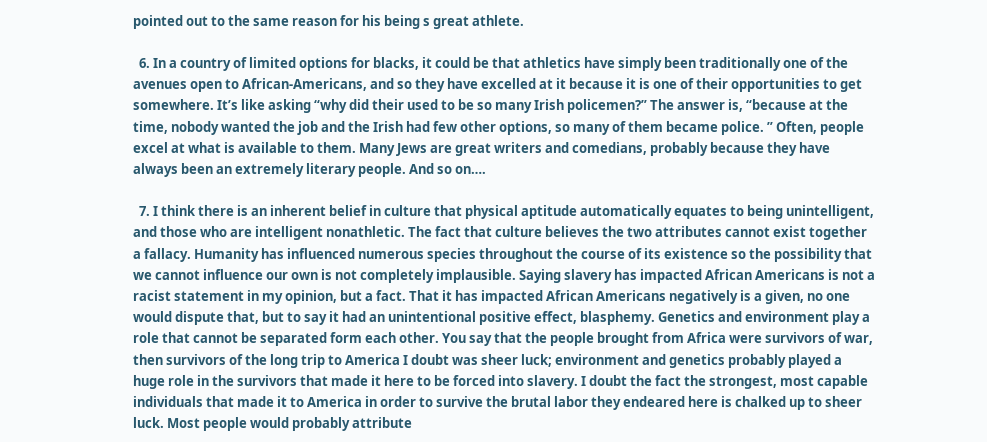pointed out to the same reason for his being s great athlete.

  6. In a country of limited options for blacks, it could be that athletics have simply been traditionally one of the avenues open to African-Americans, and so they have excelled at it because it is one of their opportunities to get somewhere. It’s like asking “why did their used to be so many Irish policemen?” The answer is, “because at the time, nobody wanted the job and the Irish had few other options, so many of them became police. ” Often, people excel at what is available to them. Many Jews are great writers and comedians, probably because they have always been an extremely literary people. And so on….

  7. I think there is an inherent belief in culture that physical aptitude automatically equates to being unintelligent, and those who are intelligent nonathletic. The fact that culture believes the two attributes cannot exist together a fallacy. Humanity has influenced numerous species throughout the course of its existence so the possibility that we cannot influence our own is not completely implausible. Saying slavery has impacted African Americans is not a racist statement in my opinion, but a fact. That it has impacted African Americans negatively is a given, no one would dispute that, but to say it had an unintentional positive effect, blasphemy. Genetics and environment play a role that cannot be separated form each other. You say that the people brought from Africa were survivors of war, then survivors of the long trip to America I doubt was sheer luck; environment and genetics probably played a huge role in the survivors that made it here to be forced into slavery. I doubt the fact the strongest, most capable individuals that made it to America in order to survive the brutal labor they endeared here is chalked up to sheer luck. Most people would probably attribute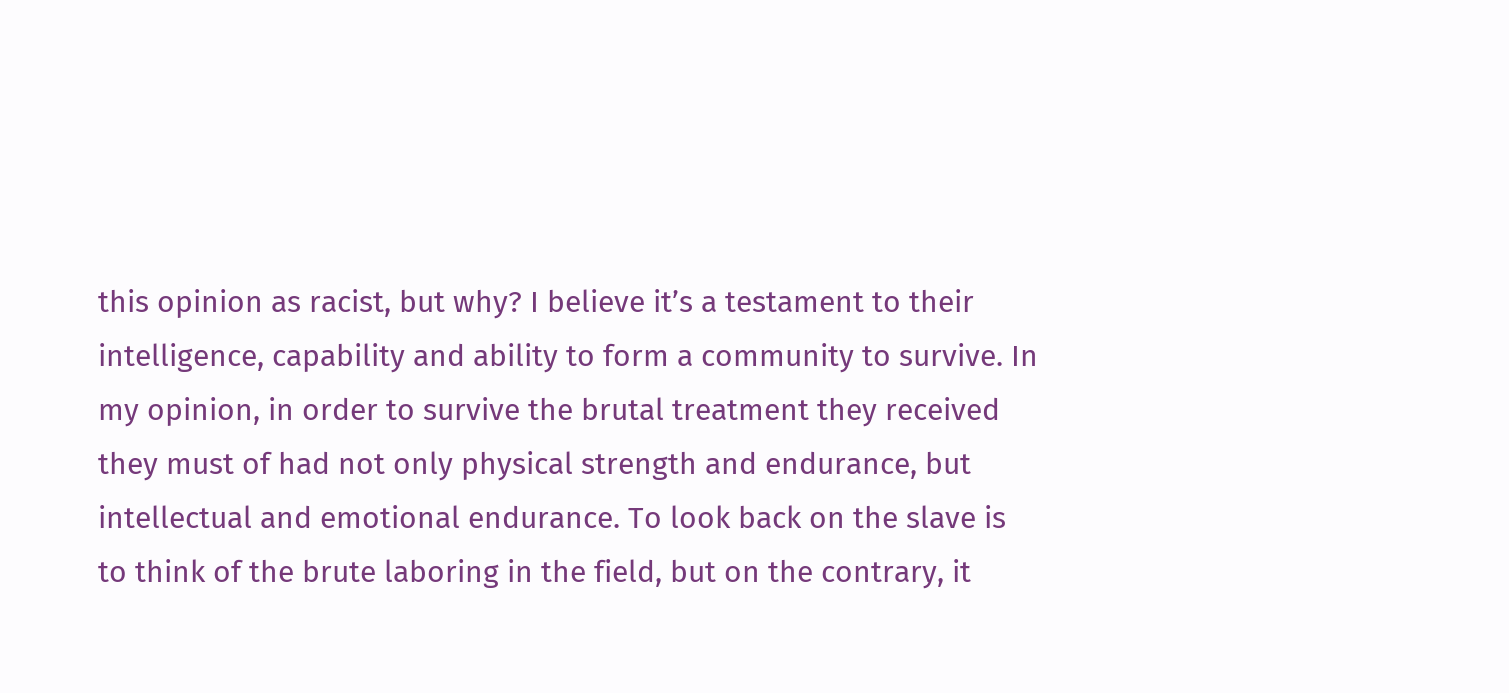this opinion as racist, but why? I believe it’s a testament to their intelligence, capability and ability to form a community to survive. In my opinion, in order to survive the brutal treatment they received they must of had not only physical strength and endurance, but intellectual and emotional endurance. To look back on the slave is to think of the brute laboring in the field, but on the contrary, it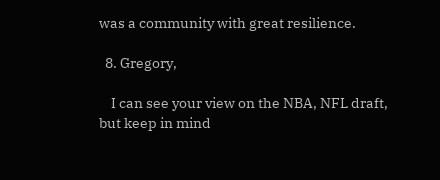was a community with great resilience.

  8. Gregory,

    I can see your view on the NBA, NFL draft, but keep in mind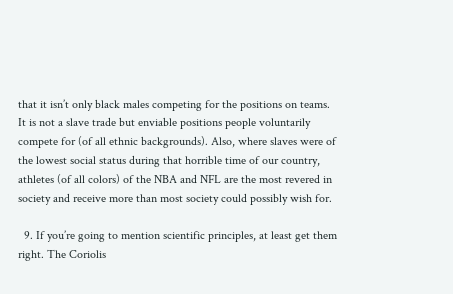that it isn’t only black males competing for the positions on teams. It is not a slave trade but enviable positions people voluntarily compete for (of all ethnic backgrounds). Also, where slaves were of the lowest social status during that horrible time of our country, athletes (of all colors) of the NBA and NFL are the most revered in society and receive more than most society could possibly wish for.

  9. If you’re going to mention scientific principles, at least get them right. The Coriolis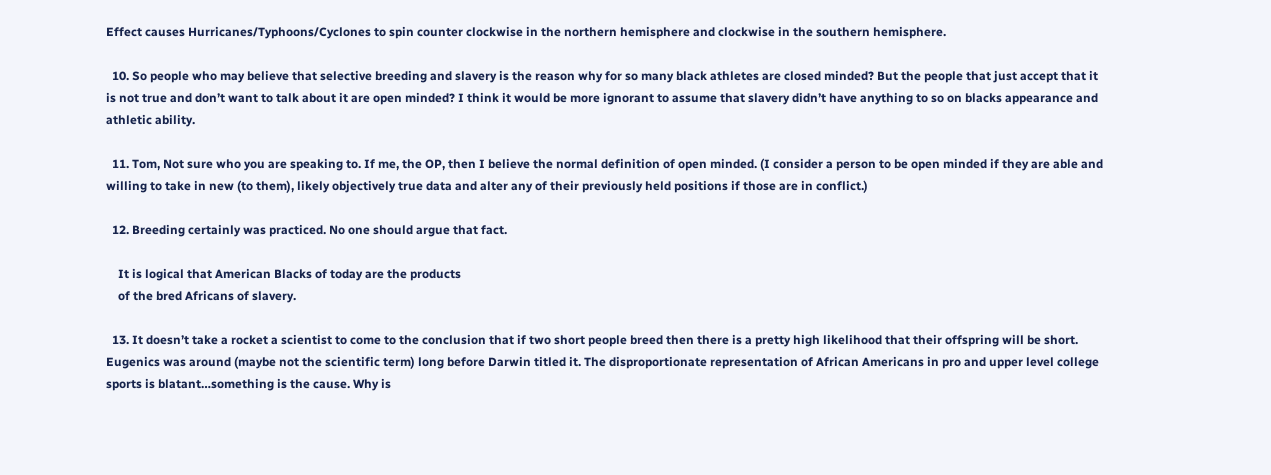Effect causes Hurricanes/Typhoons/Cyclones to spin counter clockwise in the northern hemisphere and clockwise in the southern hemisphere.

  10. So people who may believe that selective breeding and slavery is the reason why for so many black athletes are closed minded? But the people that just accept that it is not true and don’t want to talk about it are open minded? I think it would be more ignorant to assume that slavery didn’t have anything to so on blacks appearance and athletic ability.

  11. Tom, Not sure who you are speaking to. If me, the OP, then I believe the normal definition of open minded. (I consider a person to be open minded if they are able and willing to take in new (to them), likely objectively true data and alter any of their previously held positions if those are in conflict.)

  12. Breeding certainly was practiced. No one should argue that fact.

    It is logical that American Blacks of today are the products
    of the bred Africans of slavery.

  13. It doesn’t take a rocket a scientist to come to the conclusion that if two short people breed then there is a pretty high likelihood that their offspring will be short. Eugenics was around (maybe not the scientific term) long before Darwin titled it. The disproportionate representation of African Americans in pro and upper level college sports is blatant…something is the cause. Why is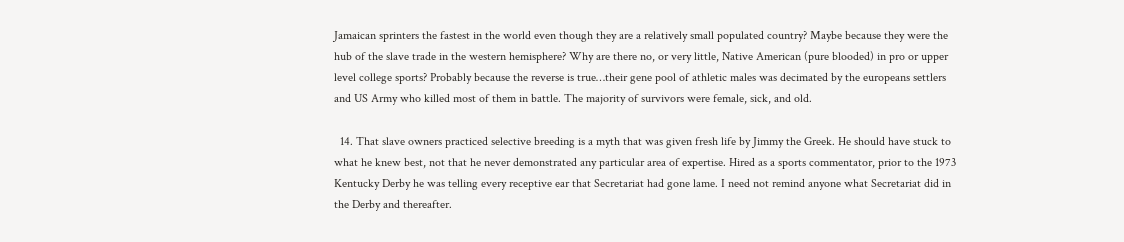Jamaican sprinters the fastest in the world even though they are a relatively small populated country? Maybe because they were the hub of the slave trade in the western hemisphere? Why are there no, or very little, Native American (pure blooded) in pro or upper level college sports? Probably because the reverse is true…their gene pool of athletic males was decimated by the europeans settlers and US Army who killed most of them in battle. The majority of survivors were female, sick, and old.

  14. That slave owners practiced selective breeding is a myth that was given fresh life by Jimmy the Greek. He should have stuck to what he knew best, not that he never demonstrated any particular area of expertise. Hired as a sports commentator, prior to the 1973 Kentucky Derby he was telling every receptive ear that Secretariat had gone lame. I need not remind anyone what Secretariat did in the Derby and thereafter.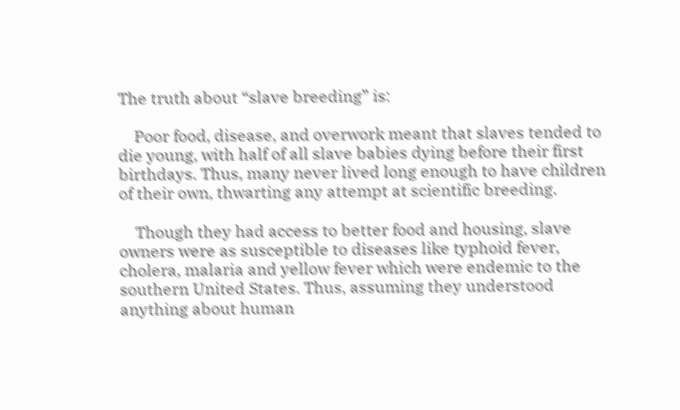The truth about “slave breeding” is:

    Poor food, disease, and overwork meant that slaves tended to die young, with half of all slave babies dying before their first birthdays. Thus, many never lived long enough to have children of their own, thwarting any attempt at scientific breeding.

    Though they had access to better food and housing, slave owners were as susceptible to diseases like typhoid fever, cholera, malaria and yellow fever which were endemic to the southern United States. Thus, assuming they understood anything about human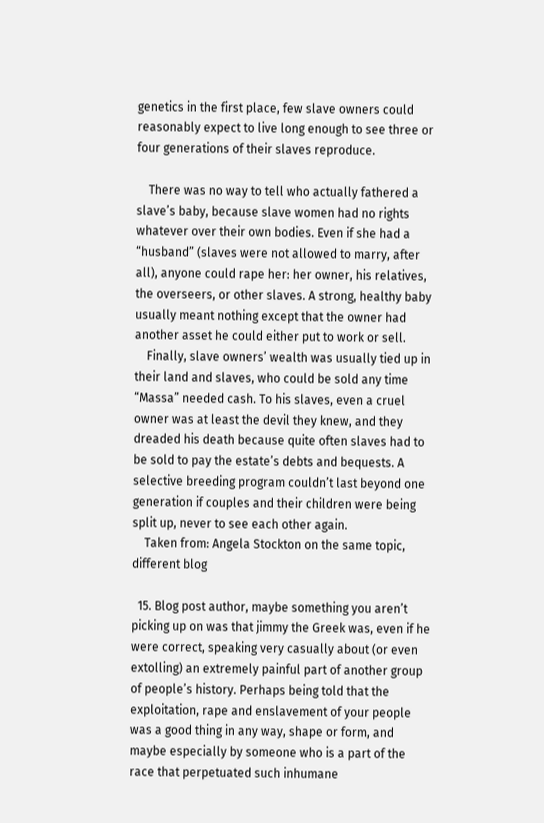genetics in the first place, few slave owners could reasonably expect to live long enough to see three or four generations of their slaves reproduce.

    There was no way to tell who actually fathered a slave’s baby, because slave women had no rights whatever over their own bodies. Even if she had a “husband” (slaves were not allowed to marry, after all), anyone could rape her: her owner, his relatives, the overseers, or other slaves. A strong, healthy baby usually meant nothing except that the owner had another asset he could either put to work or sell.
    Finally, slave owners’ wealth was usually tied up in their land and slaves, who could be sold any time “Massa” needed cash. To his slaves, even a cruel owner was at least the devil they knew, and they dreaded his death because quite often slaves had to be sold to pay the estate’s debts and bequests. A selective breeding program couldn’t last beyond one generation if couples and their children were being split up, never to see each other again.
    Taken from: Angela Stockton on the same topic, different blog

  15. Blog post author, maybe something you aren’t picking up on was that jimmy the Greek was, even if he were correct, speaking very casually about (or even extolling) an extremely painful part of another group of people’s history. Perhaps being told that the exploitation, rape and enslavement of your people was a good thing in any way, shape or form, and maybe especially by someone who is a part of the race that perpetuated such inhumane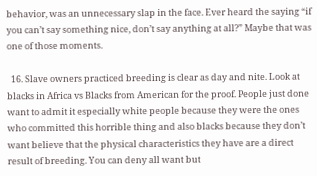behavior, was an unnecessary slap in the face. Ever heard the saying “if you can’t say something nice, don’t say anything at all?” Maybe that was one of those moments.

  16. Slave owners practiced breeding is clear as day and nite. Look at blacks in Africa vs Blacks from American for the proof. People just done want to admit it especially white people because they were the ones who committed this horrible thing and also blacks because they don’t want believe that the physical characteristics they have are a direct result of breeding. You can deny all want but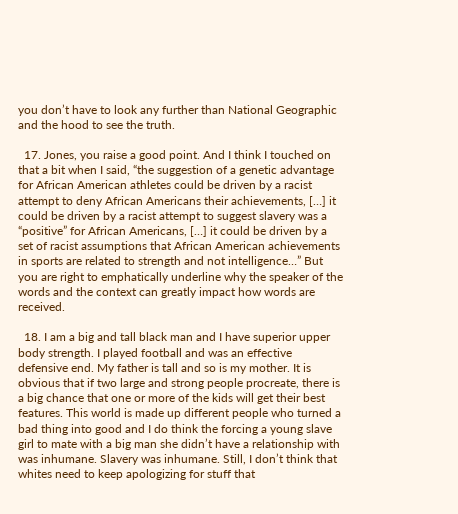you don’t have to look any further than National Geographic and the hood to see the truth.

  17. Jones, you raise a good point. And I think I touched on that a bit when I said, “the suggestion of a genetic advantage for African American athletes could be driven by a racist attempt to deny African Americans their achievements, […] it could be driven by a racist attempt to suggest slavery was a “positive” for African Americans, […] it could be driven by a set of racist assumptions that African American achievements in sports are related to strength and not intelligence…” But you are right to emphatically underline why the speaker of the words and the context can greatly impact how words are received.

  18. I am a big and tall black man and I have superior upper body strength. I played football and was an effective defensive end. My father is tall and so is my mother. It is obvious that if two large and strong people procreate, there is a big chance that one or more of the kids will get their best features. This world is made up different people who turned a bad thing into good and I do think the forcing a young slave girl to mate with a big man she didn’t have a relationship with was inhumane. Slavery was inhumane. Still, I don’t think that whites need to keep apologizing for stuff that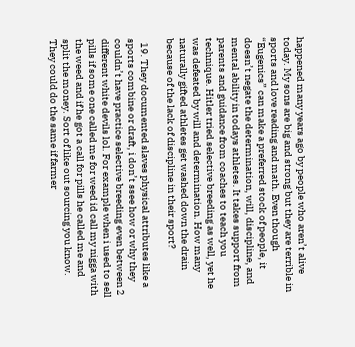happened many years ago by people who aren’t alive today. My sons are big and strong but they are terrible in sports and love reading and math. Even though “Eugenics” can make a preferred stock of people, it doesn’t negate the determination, will, discipline, and mental ability in todays athletes. It takes support from parents and guidance from coaches to teach you technique. Hitler tried selective breeding as well, yet he was defeated by will and determination. How many naturally gifted athletes get washed down the drain because of the lack of discipline in their sport?

  19. They documented slaves physical attributes like a sports combine or draft, i don’t ssee how or why they couldn’t have practice selective breeding even between 2 different white devils lol. For example when i used to sell pills if some one called me for weed id call my nigga with the weed and if he got a call for pills he called me and split the money. Sort of like out sourcing you know. They could do the same if farmer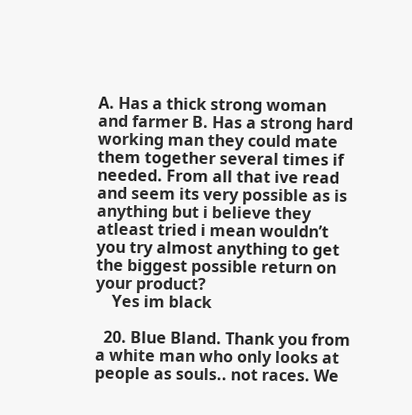A. Has a thick strong woman and farmer B. Has a strong hard working man they could mate them together several times if needed. From all that ive read and seem its very possible as is anything but i believe they atleast tried i mean wouldn’t you try almost anything to get the biggest possible return on your product?
    Yes im black

  20. Blue Bland. Thank you from a white man who only looks at people as souls.. not races. We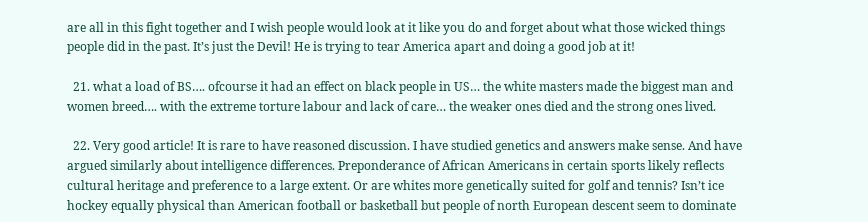are all in this fight together and I wish people would look at it like you do and forget about what those wicked things people did in the past. It’s just the Devil! He is trying to tear America apart and doing a good job at it!

  21. what a load of BS…. ofcourse it had an effect on black people in US… the white masters made the biggest man and women breed…. with the extreme torture labour and lack of care… the weaker ones died and the strong ones lived.

  22. Very good article! It is rare to have reasoned discussion. I have studied genetics and answers make sense. And have argued similarly about intelligence differences. Preponderance of African Americans in certain sports likely reflects cultural heritage and preference to a large extent. Or are whites more genetically suited for golf and tennis? Isn’t ice hockey equally physical than American football or basketball but people of north European descent seem to dominate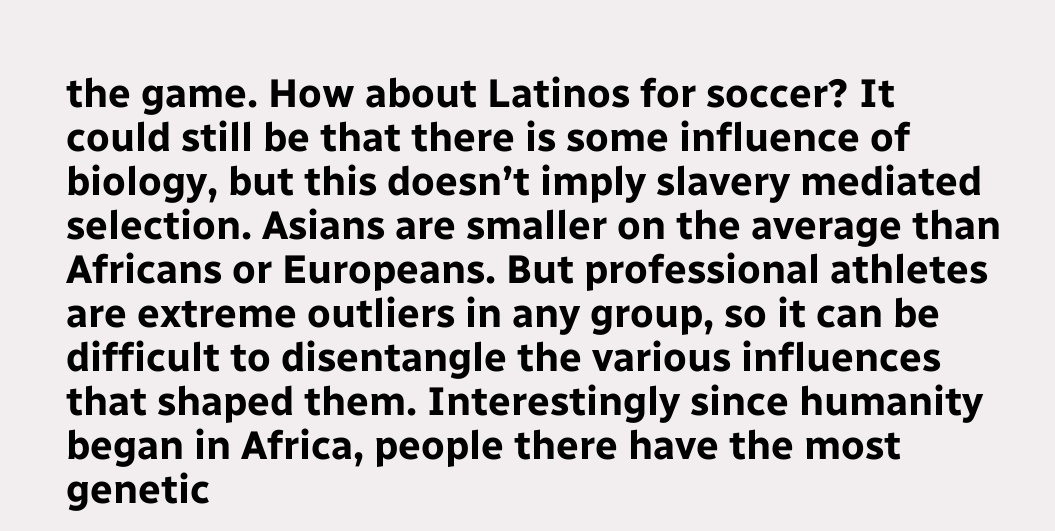the game. How about Latinos for soccer? It could still be that there is some influence of biology, but this doesn’t imply slavery mediated selection. Asians are smaller on the average than Africans or Europeans. But professional athletes are extreme outliers in any group, so it can be difficult to disentangle the various influences that shaped them. Interestingly since humanity began in Africa, people there have the most genetic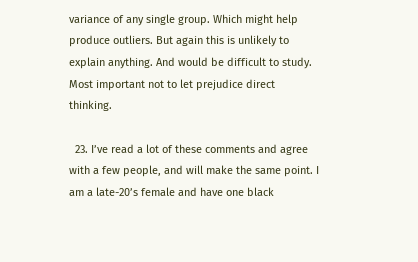variance of any single group. Which might help produce outliers. But again this is unlikely to explain anything. And would be difficult to study. Most important not to let prejudice direct thinking.

  23. I’ve read a lot of these comments and agree with a few people, and will make the same point. I am a late-20’s female and have one black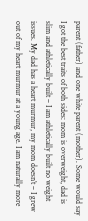parent (father) and one white parent (mother). Some would say I got the best traits of both sides: mom is overweight, dad is slim and athletically built – I am athletically built no weight issues. My dad has a heart murmur, my mom doesn’t – I grew out of my heart murmur at a young age. I am naturally more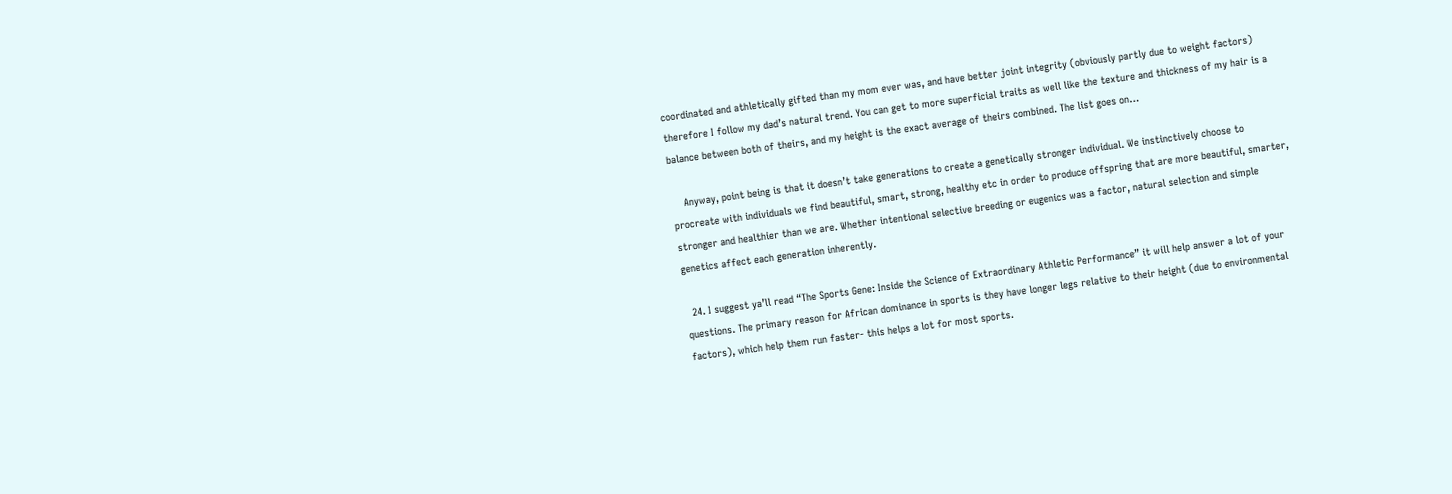coordinated and athletically gifted than my mom ever was, and have better joint integrity (obviously partly due to weight factors) therefore I follow my dad’s natural trend. You can get to more superficial traits as well like the texture and thickness of my hair is a balance between both of theirs, and my height is the exact average of theirs combined. The list goes on…

    Anyway, point being is that it doesn’t take generations to create a genetically stronger individual. We instinctively choose to procreate with individuals we find beautiful, smart, strong, healthy etc in order to produce offspring that are more beautiful, smarter, stronger and healthier than we are. Whether intentional selective breeding or eugenics was a factor, natural selection and simple genetics affect each generation inherently.

  24. I suggest ya’ll read “The Sports Gene: Inside the Science of Extraordinary Athletic Performance” it will help answer a lot of your questions. The primary reason for African dominance in sports is they have longer legs relative to their height (due to environmental factors), which help them run faster- this helps a lot for most sports.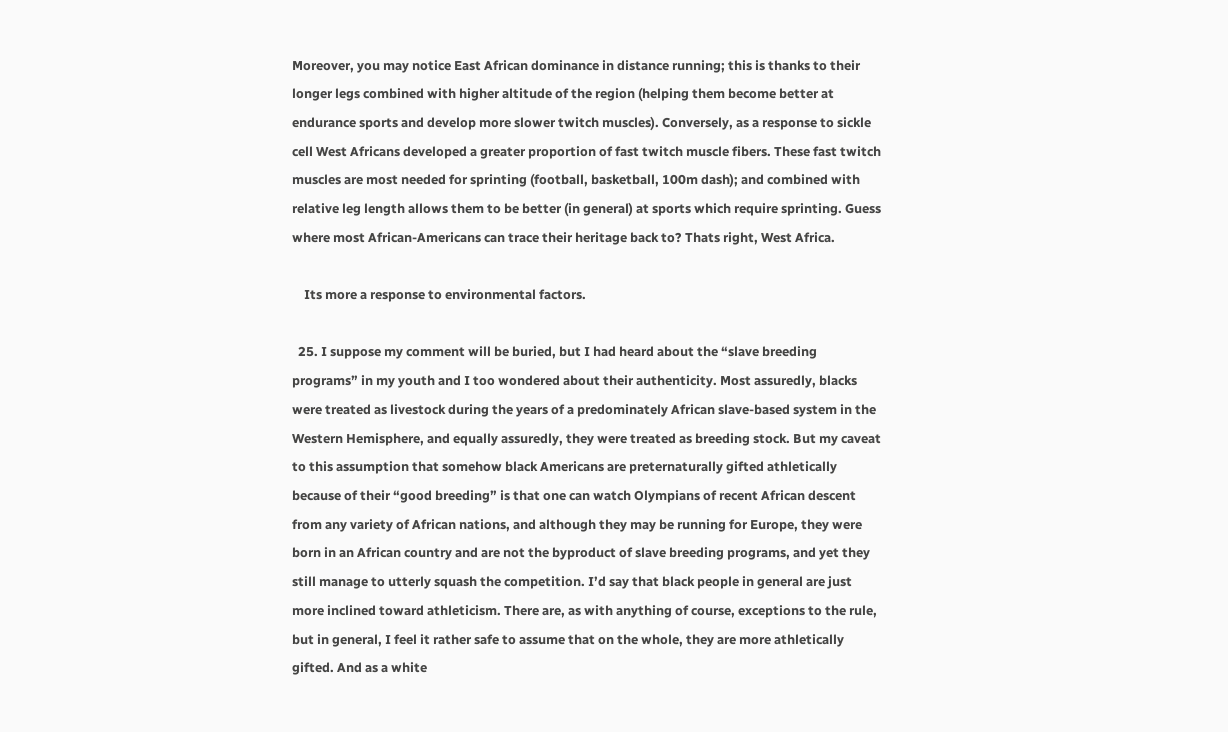Moreover, you may notice East African dominance in distance running; this is thanks to their longer legs combined with higher altitude of the region (helping them become better at endurance sports and develop more slower twitch muscles). Conversely, as a response to sickle cell West Africans developed a greater proportion of fast twitch muscle fibers. These fast twitch muscles are most needed for sprinting (football, basketball, 100m dash); and combined with relative leg length allows them to be better (in general) at sports which require sprinting. Guess where most African-Americans can trace their heritage back to? Thats right, West Africa.

    Its more a response to environmental factors.

  25. I suppose my comment will be buried, but I had heard about the “slave breeding programs” in my youth and I too wondered about their authenticity. Most assuredly, blacks were treated as livestock during the years of a predominately African slave-based system in the Western Hemisphere, and equally assuredly, they were treated as breeding stock. But my caveat to this assumption that somehow black Americans are preternaturally gifted athletically because of their “good breeding” is that one can watch Olympians of recent African descent from any variety of African nations, and although they may be running for Europe, they were born in an African country and are not the byproduct of slave breeding programs, and yet they still manage to utterly squash the competition. I’d say that black people in general are just more inclined toward athleticism. There are, as with anything of course, exceptions to the rule, but in general, I feel it rather safe to assume that on the whole, they are more athletically gifted. And as a white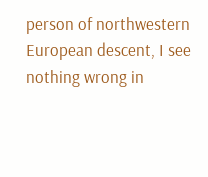person of northwestern European descent, I see nothing wrong in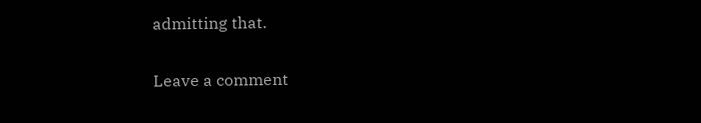admitting that.

Leave a comment